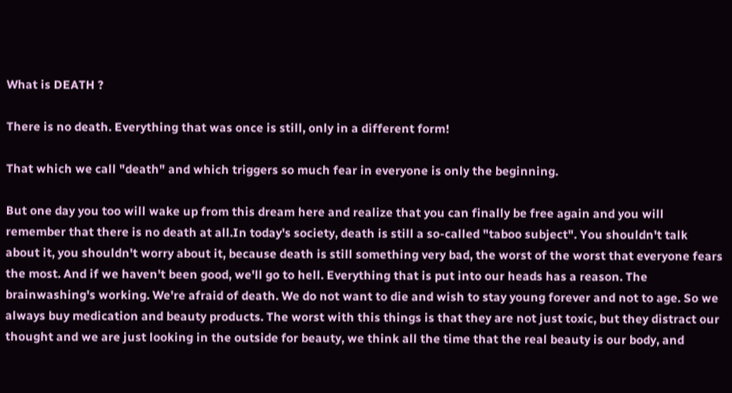What is DEATH ?

There is no death. Everything that was once is still, only in a different form!

That which we call "death" and which triggers so much fear in everyone is only the beginning.

But one day you too will wake up from this dream here and realize that you can finally be free again and you will remember that there is no death at all.In today's society, death is still a so-called "taboo subject". You shouldn't talk about it, you shouldn't worry about it, because death is still something very bad, the worst of the worst that everyone fears the most. And if we haven't been good, we'll go to hell. Everything that is put into our heads has a reason. The brainwashing's working. We're afraid of death. We do not want to die and wish to stay young forever and not to age. So we always buy medication and beauty products. The worst with this things is that they are not just toxic, but they distract our thought and we are just looking in the outside for beauty, we think all the time that the real beauty is our body, and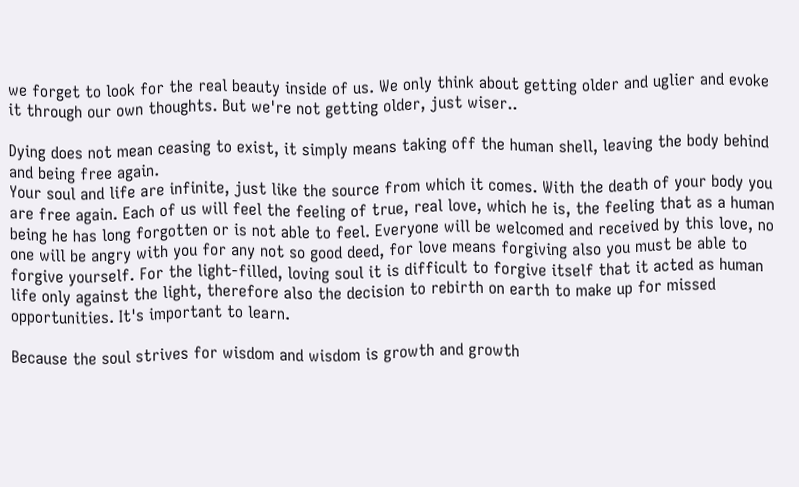we forget to look for the real beauty inside of us. We only think about getting older and uglier and evoke it through our own thoughts. But we're not getting older, just wiser..

Dying does not mean ceasing to exist, it simply means taking off the human shell, leaving the body behind and being free again.
Your soul and life are infinite, just like the source from which it comes. With the death of your body you are free again. Each of us will feel the feeling of true, real love, which he is, the feeling that as a human being he has long forgotten or is not able to feel. Everyone will be welcomed and received by this love, no one will be angry with you for any not so good deed, for love means forgiving also you must be able to forgive yourself. For the light-filled, loving soul it is difficult to forgive itself that it acted as human life only against the light, therefore also the decision to rebirth on earth to make up for missed opportunities. It's important to learn.

Because the soul strives for wisdom and wisdom is growth and growth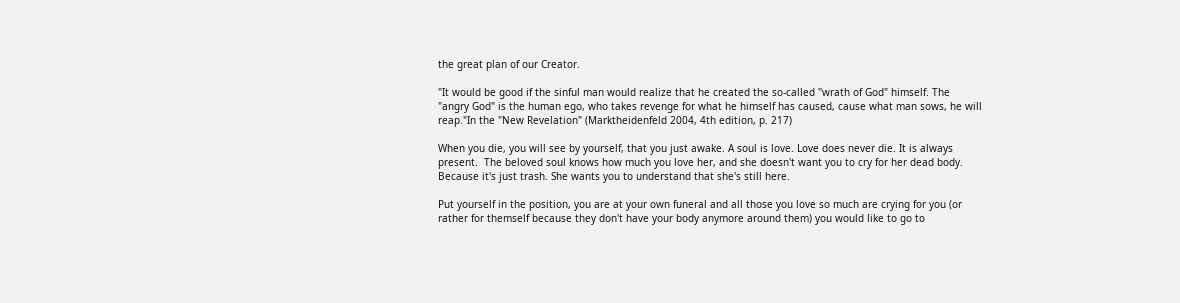the great plan of our Creator.

"It would be good if the sinful man would realize that he created the so-called "wrath of God" himself. The "angry God" is the human ego, who takes revenge for what he himself has caused, cause what man sows, he will reap."In the "New Revelation" (Marktheidenfeld 2004, 4th edition, p. 217)

When you die, you will see by yourself, that you just awake. A soul is love. Love does never die. It is always present.  The beloved soul knows how much you love her, and she doesn't want you to cry for her dead body. Because it's just trash. She wants you to understand that she's still here.

Put yourself in the position, you are at your own funeral and all those you love so much are crying for you (or rather for themself because they don't have your body anymore around them) you would like to go to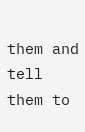them and tell them to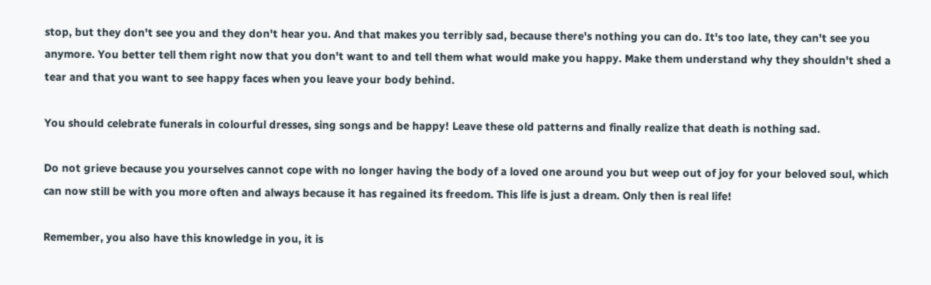stop, but they don't see you and they don't hear you. And that makes you terribly sad, because there's nothing you can do. It's too late, they can't see you anymore. You better tell them right now that you don't want to and tell them what would make you happy. Make them understand why they shouldn't shed a tear and that you want to see happy faces when you leave your body behind.

You should celebrate funerals in colourful dresses, sing songs and be happy! Leave these old patterns and finally realize that death is nothing sad.

Do not grieve because you yourselves cannot cope with no longer having the body of a loved one around you but weep out of joy for your beloved soul, which can now still be with you more often and always because it has regained its freedom. This life is just a dream. Only then is real life!

Remember, you also have this knowledge in you, it is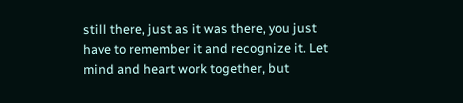still there, just as it was there, you just have to remember it and recognize it. Let mind and heart work together, but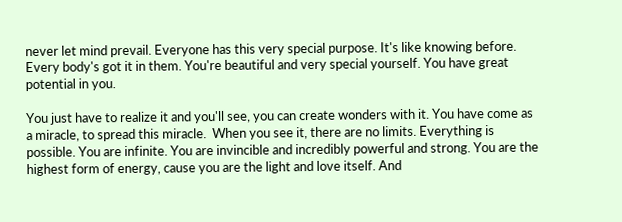never let mind prevail. Everyone has this very special purpose. It's like knowing before. Every body's got it in them. You're beautiful and very special yourself. You have great potential in you.

You just have to realize it and you'll see, you can create wonders with it. You have come as a miracle, to spread this miracle.  When you see it, there are no limits. Everything is possible. You are infinite. You are invincible and incredibly powerful and strong. You are the highest form of energy, cause you are the light and love itself. And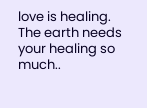love is healing. The earth needs your healing so much..